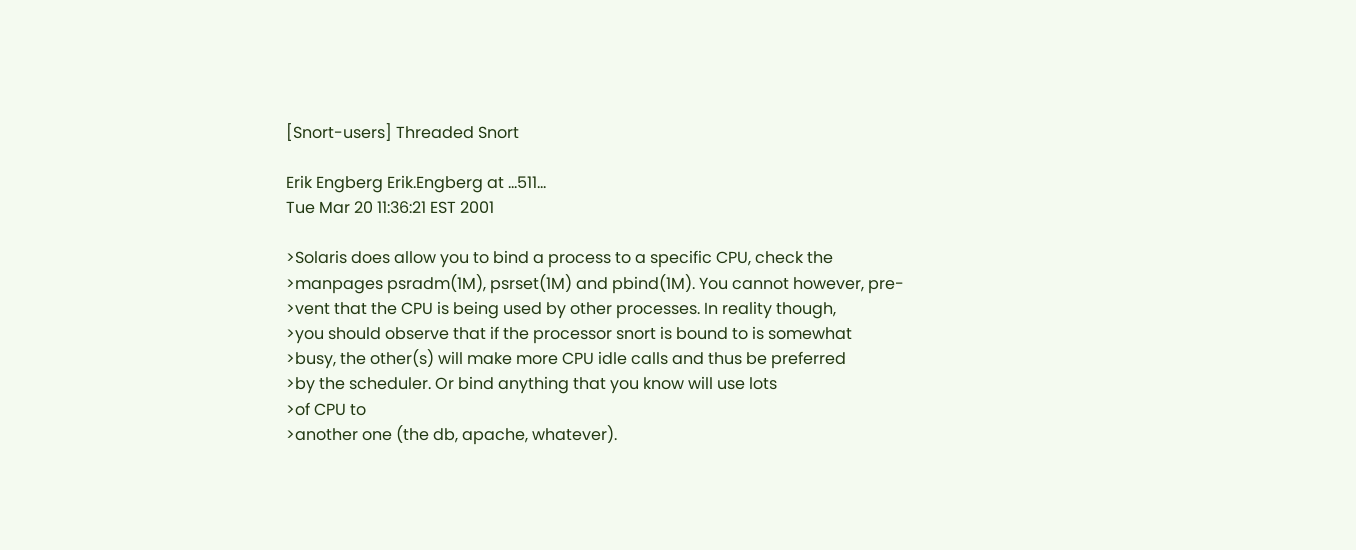[Snort-users] Threaded Snort

Erik Engberg Erik.Engberg at ...511...
Tue Mar 20 11:36:21 EST 2001

>Solaris does allow you to bind a process to a specific CPU, check the
>manpages psradm(1M), psrset(1M) and pbind(1M). You cannot however, pre-
>vent that the CPU is being used by other processes. In reality though,
>you should observe that if the processor snort is bound to is somewhat
>busy, the other(s) will make more CPU idle calls and thus be preferred
>by the scheduler. Or bind anything that you know will use lots
>of CPU to
>another one (the db, apache, whatever).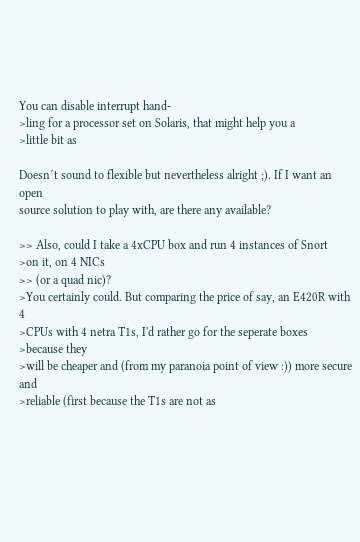You can disable interrupt hand-
>ling for a processor set on Solaris, that might help you a
>little bit as

Doesn´t sound to flexible but nevertheless alright ;). If I want an open
source solution to play with, are there any available?

>> Also, could I take a 4xCPU box and run 4 instances of Snort
>on it, on 4 NICs
>> (or a quad nic)?
>You certainly could. But comparing the price of say, an E420R with 4
>CPUs with 4 netra T1s, I'd rather go for the seperate boxes
>because they
>will be cheaper and (from my paranoia point of view :)) more secure and
>reliable (first because the T1s are not as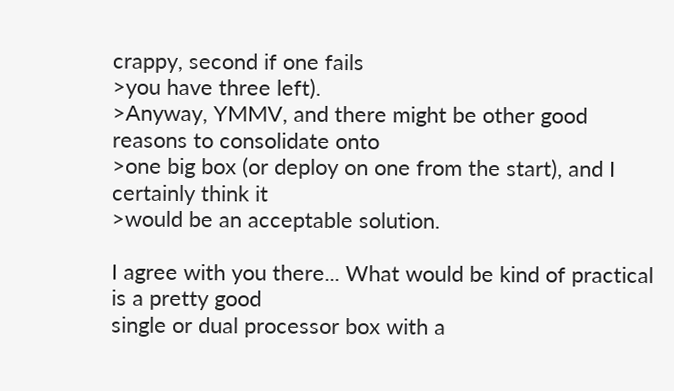crappy, second if one fails
>you have three left).
>Anyway, YMMV, and there might be other good reasons to consolidate onto
>one big box (or deploy on one from the start), and I certainly think it
>would be an acceptable solution.

I agree with you there... What would be kind of practical is a pretty good
single or dual processor box with a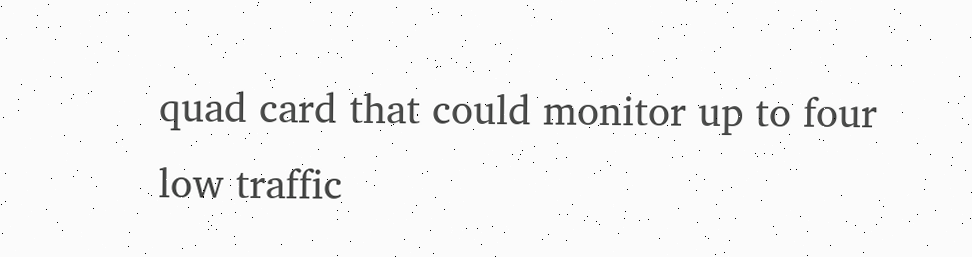quad card that could monitor up to four
low traffic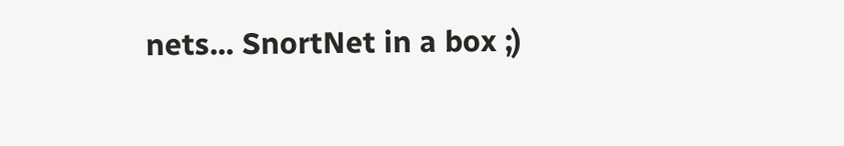nets... SnortNet in a box ;)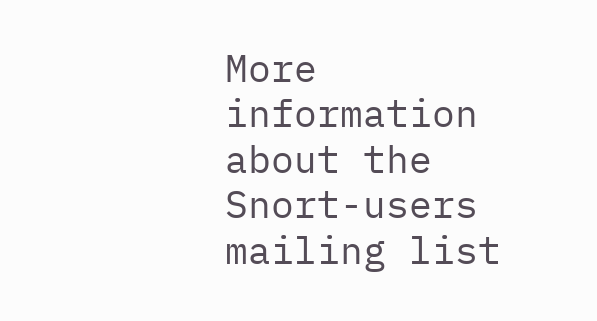More information about the Snort-users mailing list